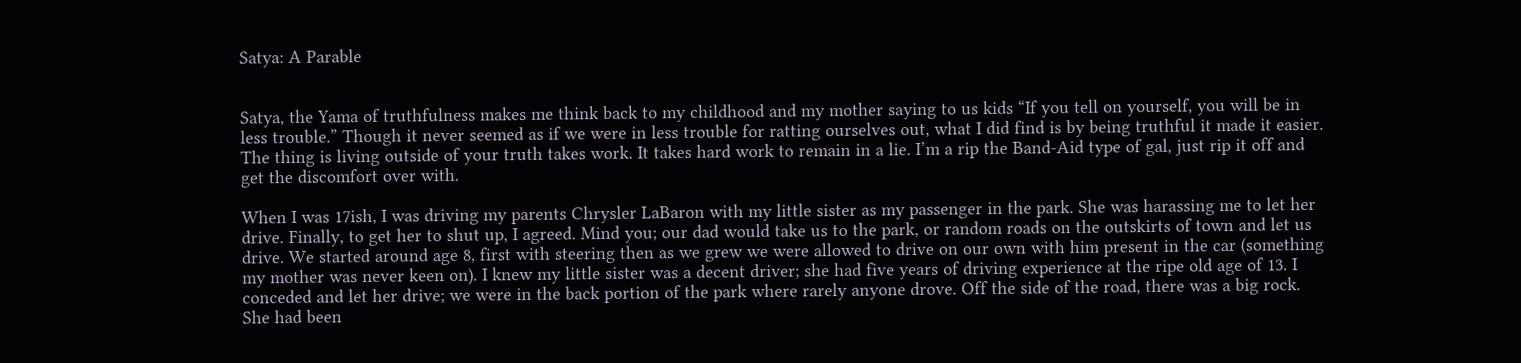Satya: A Parable


Satya, the Yama of truthfulness makes me think back to my childhood and my mother saying to us kids “If you tell on yourself, you will be in less trouble.” Though it never seemed as if we were in less trouble for ratting ourselves out, what I did find is by being truthful it made it easier. The thing is living outside of your truth takes work. It takes hard work to remain in a lie. I’m a rip the Band-Aid type of gal, just rip it off and get the discomfort over with.

When I was 17ish, I was driving my parents Chrysler LaBaron with my little sister as my passenger in the park. She was harassing me to let her drive. Finally, to get her to shut up, I agreed. Mind you; our dad would take us to the park, or random roads on the outskirts of town and let us drive. We started around age 8, first with steering then as we grew we were allowed to drive on our own with him present in the car (something my mother was never keen on). I knew my little sister was a decent driver; she had five years of driving experience at the ripe old age of 13. I conceded and let her drive; we were in the back portion of the park where rarely anyone drove. Off the side of the road, there was a big rock. She had been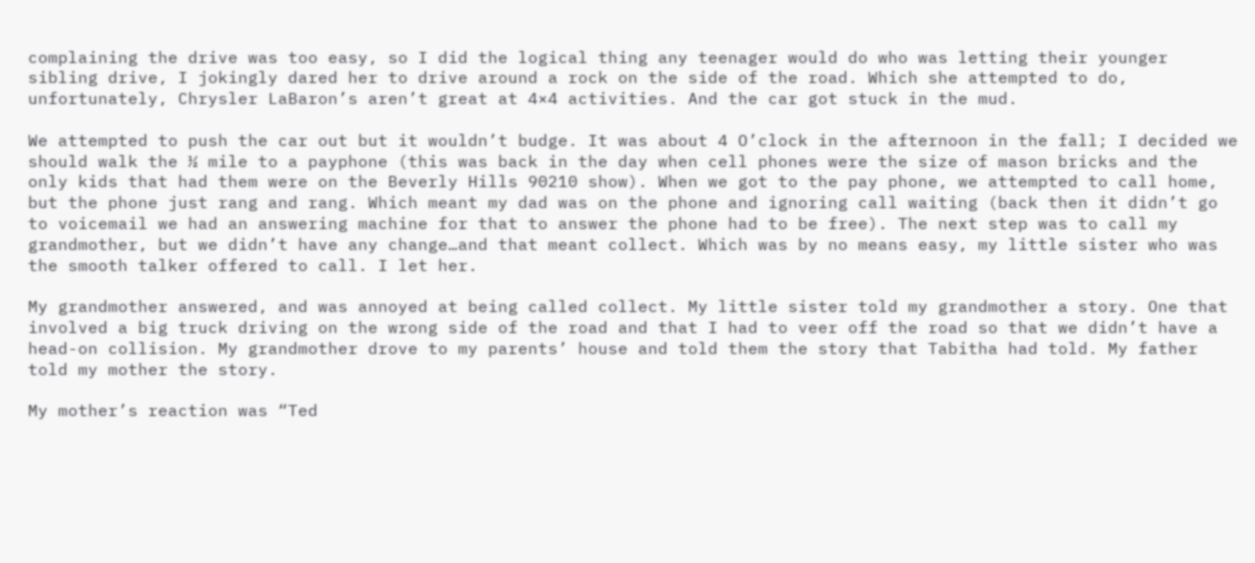complaining the drive was too easy, so I did the logical thing any teenager would do who was letting their younger sibling drive, I jokingly dared her to drive around a rock on the side of the road. Which she attempted to do, unfortunately, Chrysler LaBaron’s aren’t great at 4×4 activities. And the car got stuck in the mud.

We attempted to push the car out but it wouldn’t budge. It was about 4 O’clock in the afternoon in the fall; I decided we should walk the ½ mile to a payphone (this was back in the day when cell phones were the size of mason bricks and the only kids that had them were on the Beverly Hills 90210 show). When we got to the pay phone, we attempted to call home, but the phone just rang and rang. Which meant my dad was on the phone and ignoring call waiting (back then it didn’t go to voicemail we had an answering machine for that to answer the phone had to be free). The next step was to call my grandmother, but we didn’t have any change…and that meant collect. Which was by no means easy, my little sister who was the smooth talker offered to call. I let her.

My grandmother answered, and was annoyed at being called collect. My little sister told my grandmother a story. One that involved a big truck driving on the wrong side of the road and that I had to veer off the road so that we didn’t have a head-on collision. My grandmother drove to my parents’ house and told them the story that Tabitha had told. My father told my mother the story.

My mother’s reaction was “Ted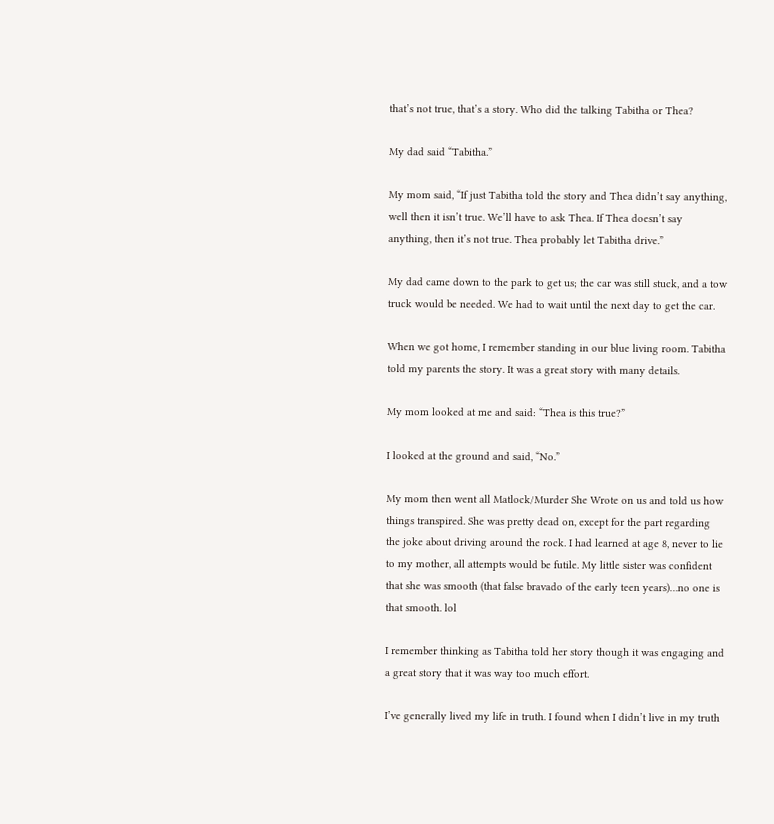that’s not true, that’s a story. Who did the talking Tabitha or Thea?

My dad said “Tabitha.”

My mom said, “If just Tabitha told the story and Thea didn’t say anything, well then it isn’t true. We’ll have to ask Thea. If Thea doesn’t say anything, then it’s not true. Thea probably let Tabitha drive.”

My dad came down to the park to get us; the car was still stuck, and a tow truck would be needed. We had to wait until the next day to get the car.

When we got home, I remember standing in our blue living room. Tabitha told my parents the story. It was a great story with many details.

My mom looked at me and said: “Thea is this true?”

I looked at the ground and said, “No.”

My mom then went all Matlock/Murder She Wrote on us and told us how things transpired. She was pretty dead on, except for the part regarding the joke about driving around the rock. I had learned at age 8, never to lie to my mother, all attempts would be futile. My little sister was confident that she was smooth (that false bravado of the early teen years)…no one is that smooth. lol

I remember thinking as Tabitha told her story though it was engaging and a great story that it was way too much effort.

I’ve generally lived my life in truth. I found when I didn’t live in my truth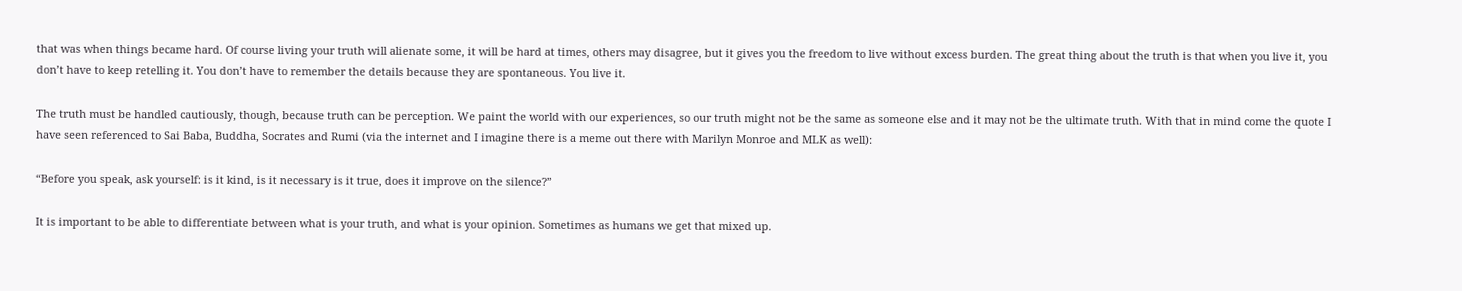that was when things became hard. Of course living your truth will alienate some, it will be hard at times, others may disagree, but it gives you the freedom to live without excess burden. The great thing about the truth is that when you live it, you don’t have to keep retelling it. You don’t have to remember the details because they are spontaneous. You live it.

The truth must be handled cautiously, though, because truth can be perception. We paint the world with our experiences, so our truth might not be the same as someone else and it may not be the ultimate truth. With that in mind come the quote I have seen referenced to Sai Baba, Buddha, Socrates and Rumi (via the internet and I imagine there is a meme out there with Marilyn Monroe and MLK as well):

“Before you speak, ask yourself: is it kind, is it necessary is it true, does it improve on the silence?”

It is important to be able to differentiate between what is your truth, and what is your opinion. Sometimes as humans we get that mixed up.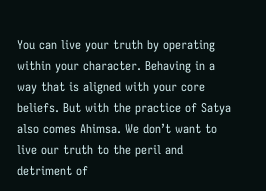You can live your truth by operating within your character. Behaving in a way that is aligned with your core beliefs. But with the practice of Satya also comes Ahimsa. We don’t want to live our truth to the peril and detriment of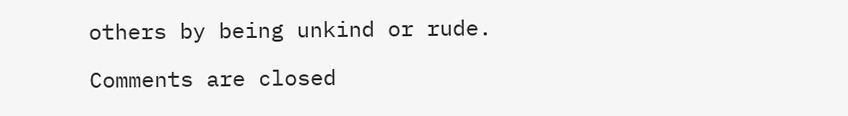others by being unkind or rude.

Comments are closed